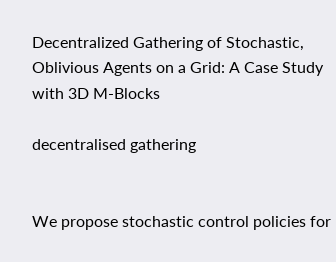Decentralized Gathering of Stochastic, Oblivious Agents on a Grid: A Case Study with 3D M-Blocks

decentralised gathering


We propose stochastic control policies for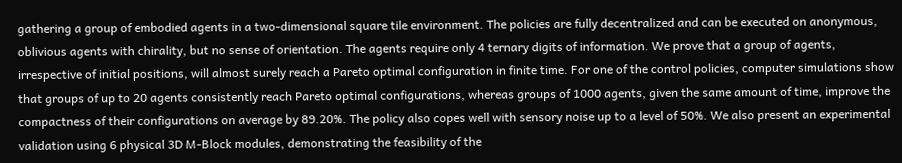gathering a group of embodied agents in a two-dimensional square tile environment. The policies are fully decentralized and can be executed on anonymous, oblivious agents with chirality, but no sense of orientation. The agents require only 4 ternary digits of information. We prove that a group of agents, irrespective of initial positions, will almost surely reach a Pareto optimal configuration in finite time. For one of the control policies, computer simulations show that groups of up to 20 agents consistently reach Pareto optimal configurations, whereas groups of 1000 agents, given the same amount of time, improve the compactness of their configurations on average by 89.20%. The policy also copes well with sensory noise up to a level of 50%. We also present an experimental validation using 6 physical 3D M-Block modules, demonstrating the feasibility of the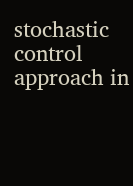stochastic control approach in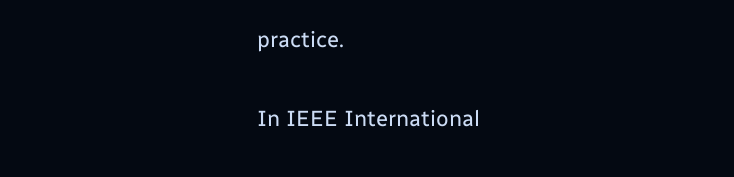practice.

In IEEE International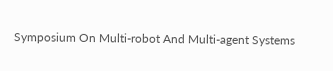Symposium On Multi-robot And Multi-agent Systems